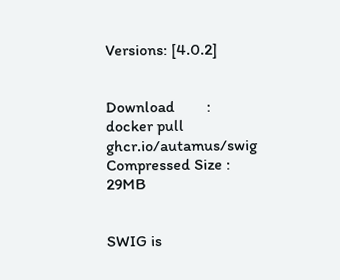Versions: [4.0.2]


Download        : docker pull ghcr.io/autamus/swig
Compressed Size : 29MB


SWIG is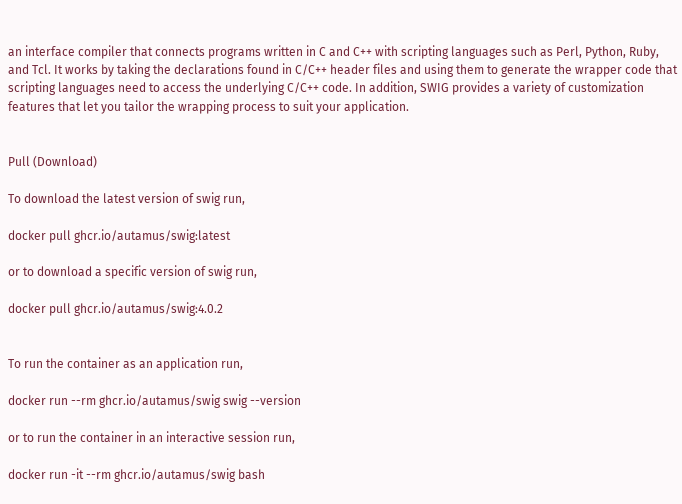an interface compiler that connects programs written in C and C++ with scripting languages such as Perl, Python, Ruby, and Tcl. It works by taking the declarations found in C/C++ header files and using them to generate the wrapper code that scripting languages need to access the underlying C/C++ code. In addition, SWIG provides a variety of customization features that let you tailor the wrapping process to suit your application.


Pull (Download)

To download the latest version of swig run,

docker pull ghcr.io/autamus/swig:latest

or to download a specific version of swig run,

docker pull ghcr.io/autamus/swig:4.0.2


To run the container as an application run,

docker run --rm ghcr.io/autamus/swig swig --version

or to run the container in an interactive session run,

docker run -it --rm ghcr.io/autamus/swig bash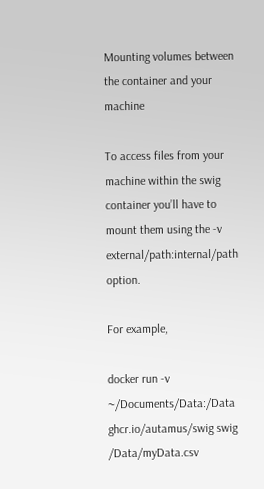Mounting volumes between the container and your machine

To access files from your machine within the swig container you’ll have to mount them using the -v external/path:internal/path option.

For example,

docker run -v ~/Documents/Data:/Data ghcr.io/autamus/swig swig /Data/myData.csv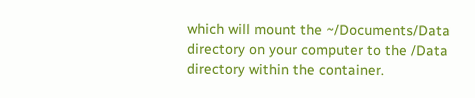which will mount the ~/Documents/Data directory on your computer to the /Data directory within the container.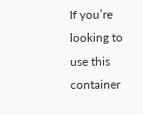If you’re looking to use this container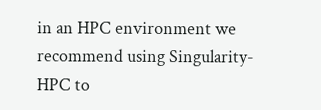in an HPC environment we recommend using Singularity-HPC to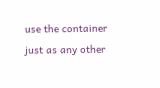use the container just as any other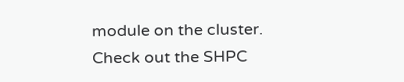module on the cluster. Check out the SHPC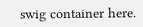swig container here.